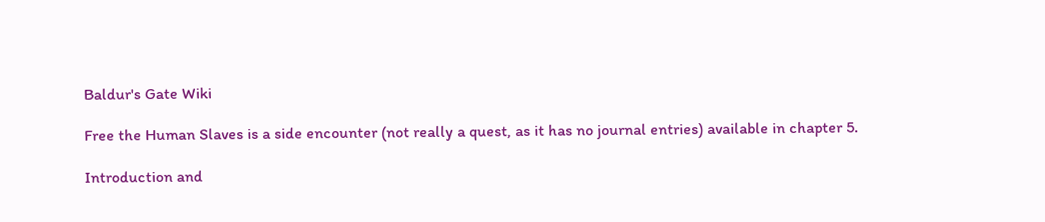Baldur's Gate Wiki

Free the Human Slaves is a side encounter (not really a quest, as it has no journal entries) available in chapter 5.

Introduction and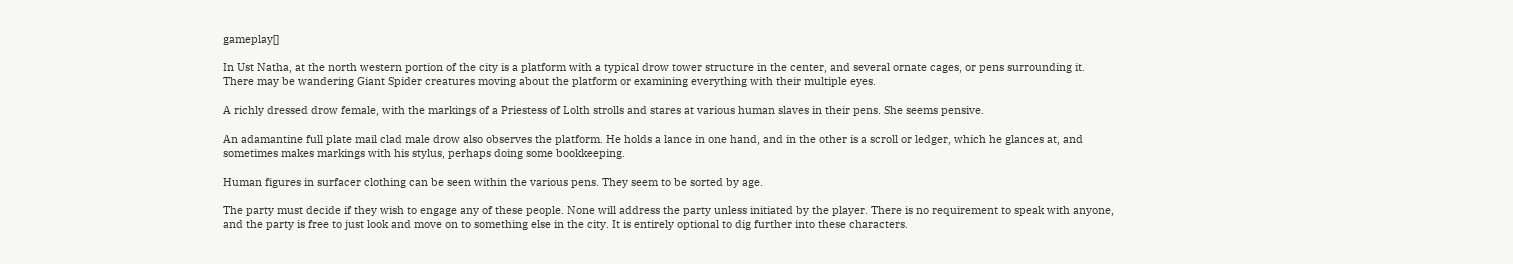gameplay[]

In Ust Natha, at the north western portion of the city is a platform with a typical drow tower structure in the center, and several ornate cages, or pens surrounding it. There may be wandering Giant Spider creatures moving about the platform or examining everything with their multiple eyes.

A richly dressed drow female, with the markings of a Priestess of Lolth strolls and stares at various human slaves in their pens. She seems pensive.

An adamantine full plate mail clad male drow also observes the platform. He holds a lance in one hand, and in the other is a scroll or ledger, which he glances at, and sometimes makes markings with his stylus, perhaps doing some bookkeeping.

Human figures in surfacer clothing can be seen within the various pens. They seem to be sorted by age.

The party must decide if they wish to engage any of these people. None will address the party unless initiated by the player. There is no requirement to speak with anyone, and the party is free to just look and move on to something else in the city. It is entirely optional to dig further into these characters.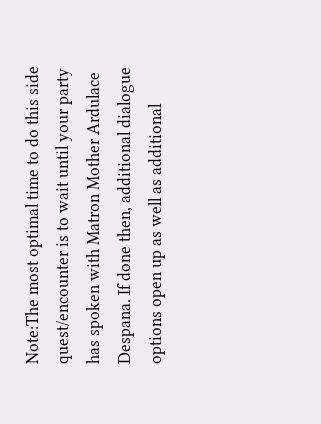Note:The most optimal time to do this side quest/encounter is to wait until your party has spoken with Matron Mother Ardulace Despana. If done then, additional dialogue options open up as well as additional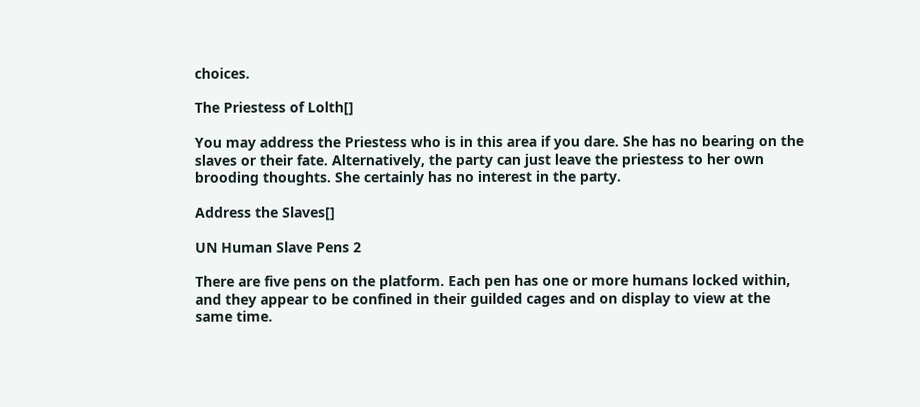choices.

The Priestess of Lolth[]

You may address the Priestess who is in this area if you dare. She has no bearing on the slaves or their fate. Alternatively, the party can just leave the priestess to her own brooding thoughts. She certainly has no interest in the party.

Address the Slaves[]

UN Human Slave Pens 2

There are five pens on the platform. Each pen has one or more humans locked within, and they appear to be confined in their guilded cages and on display to view at the same time.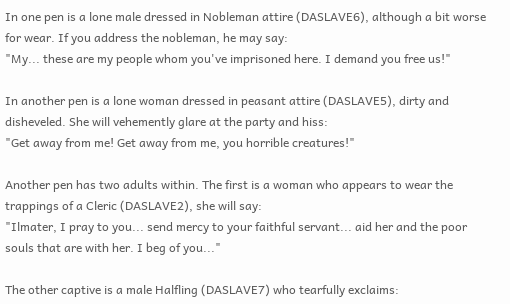In one pen is a lone male dressed in Nobleman attire (DASLAVE6), although a bit worse for wear. If you address the nobleman, he may say:
"My... these are my people whom you've imprisoned here. I demand you free us!"

In another pen is a lone woman dressed in peasant attire (DASLAVE5), dirty and disheveled. She will vehemently glare at the party and hiss:
"Get away from me! Get away from me, you horrible creatures!"

Another pen has two adults within. The first is a woman who appears to wear the trappings of a Cleric (DASLAVE2), she will say:
"Ilmater, I pray to you... send mercy to your faithful servant... aid her and the poor souls that are with her. I beg of you..."

The other captive is a male Halfling (DASLAVE7) who tearfully exclaims: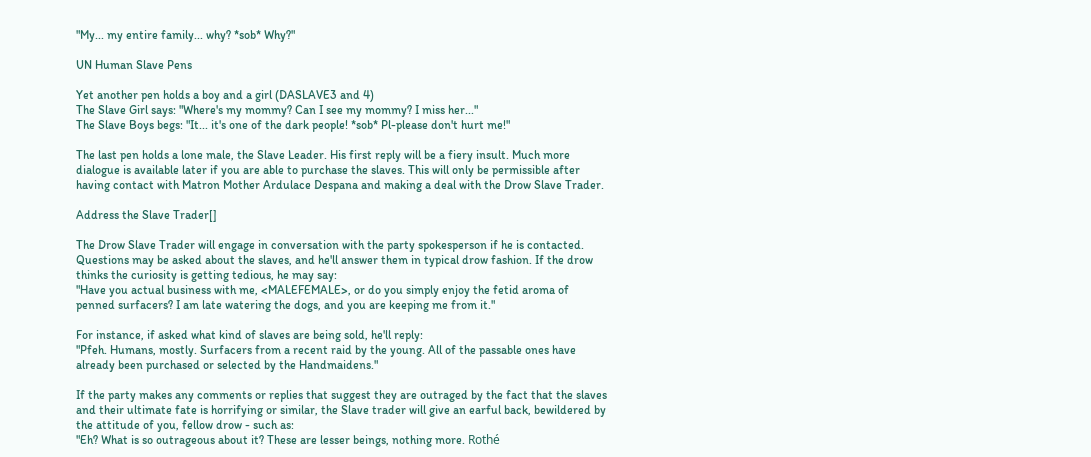"My... my entire family... why? *sob* Why?"

UN Human Slave Pens

Yet another pen holds a boy and a girl (DASLAVE3 and 4)
The Slave Girl says: "Where's my mommy? Can I see my mommy? I miss her..."
The Slave Boys begs: "It... it's one of the dark people! *sob* Pl-please don't hurt me!"

The last pen holds a lone male, the Slave Leader. His first reply will be a fiery insult. Much more dialogue is available later if you are able to purchase the slaves. This will only be permissible after having contact with Matron Mother Ardulace Despana and making a deal with the Drow Slave Trader.

Address the Slave Trader[]

The Drow Slave Trader will engage in conversation with the party spokesperson if he is contacted. Questions may be asked about the slaves, and he'll answer them in typical drow fashion. If the drow thinks the curiosity is getting tedious, he may say:
"Have you actual business with me, <MALEFEMALE>, or do you simply enjoy the fetid aroma of penned surfacers? I am late watering the dogs, and you are keeping me from it."

For instance, if asked what kind of slaves are being sold, he'll reply:
"Pfeh. Humans, mostly. Surfacers from a recent raid by the young. All of the passable ones have already been purchased or selected by the Handmaidens."

If the party makes any comments or replies that suggest they are outraged by the fact that the slaves and their ultimate fate is horrifying or similar, the Slave trader will give an earful back, bewildered by the attitude of you, fellow drow - such as:
"Eh? What is so outrageous about it? These are lesser beings, nothing more. Rothé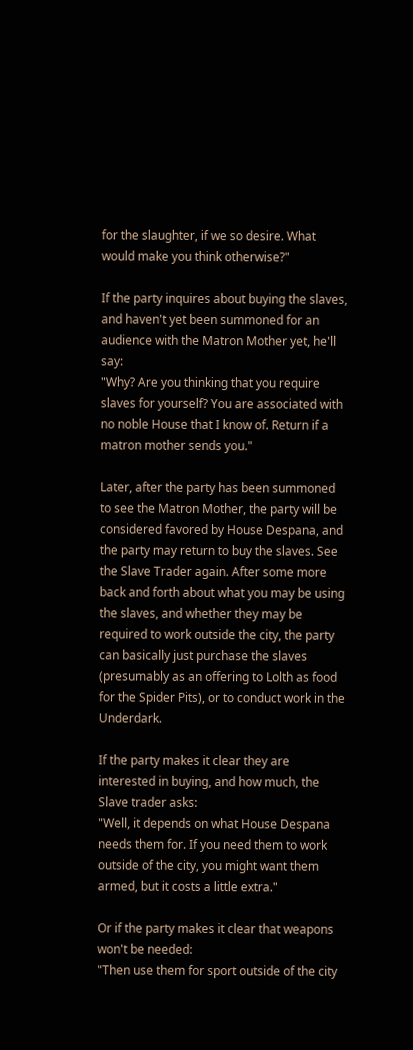for the slaughter, if we so desire. What would make you think otherwise?"

If the party inquires about buying the slaves, and haven't yet been summoned for an audience with the Matron Mother yet, he'll say:
"Why? Are you thinking that you require slaves for yourself? You are associated with no noble House that I know of. Return if a matron mother sends you."

Later, after the party has been summoned to see the Matron Mother, the party will be considered favored by House Despana, and the party may return to buy the slaves. See the Slave Trader again. After some more back and forth about what you may be using the slaves, and whether they may be required to work outside the city, the party can basically just purchase the slaves (presumably as an offering to Lolth as food for the Spider Pits), or to conduct work in the Underdark.

If the party makes it clear they are interested in buying, and how much, the Slave trader asks:
"Well, it depends on what House Despana needs them for. If you need them to work outside of the city, you might want them armed, but it costs a little extra."

Or if the party makes it clear that weapons won't be needed:
"Then use them for sport outside of the city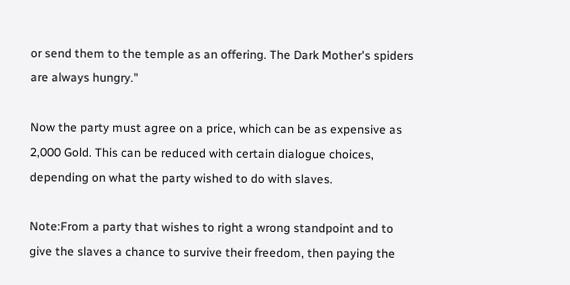or send them to the temple as an offering. The Dark Mother's spiders are always hungry."

Now the party must agree on a price, which can be as expensive as 2,000 Gold. This can be reduced with certain dialogue choices, depending on what the party wished to do with slaves.

Note:From a party that wishes to right a wrong standpoint and to give the slaves a chance to survive their freedom, then paying the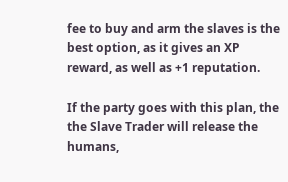fee to buy and arm the slaves is the best option, as it gives an XP reward, as well as +1 reputation.

If the party goes with this plan, the the Slave Trader will release the humans,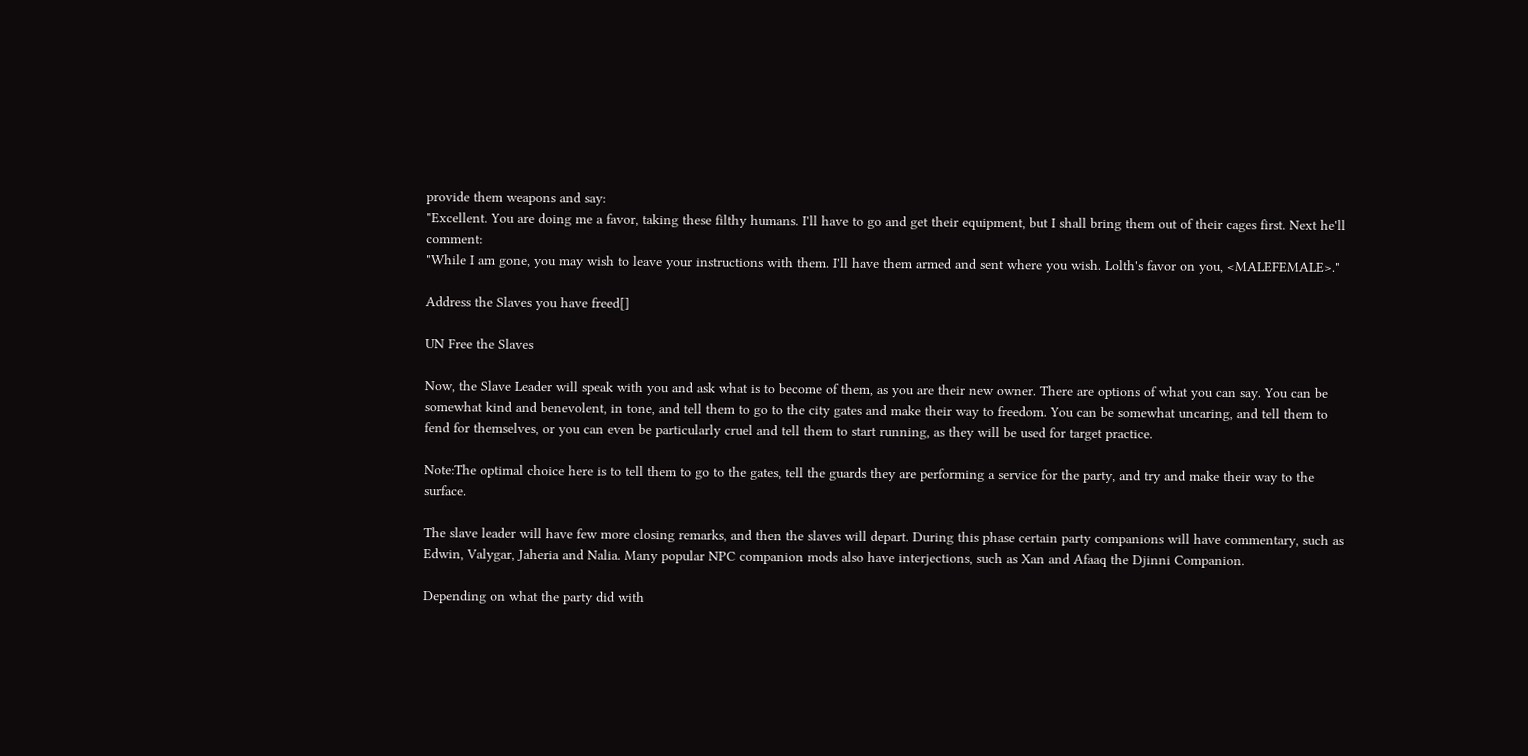provide them weapons and say:
"Excellent. You are doing me a favor, taking these filthy humans. I'll have to go and get their equipment, but I shall bring them out of their cages first. Next he'll comment:
"While I am gone, you may wish to leave your instructions with them. I'll have them armed and sent where you wish. Lolth's favor on you, <MALEFEMALE>."

Address the Slaves you have freed[]

UN Free the Slaves

Now, the Slave Leader will speak with you and ask what is to become of them, as you are their new owner. There are options of what you can say. You can be somewhat kind and benevolent, in tone, and tell them to go to the city gates and make their way to freedom. You can be somewhat uncaring, and tell them to fend for themselves, or you can even be particularly cruel and tell them to start running, as they will be used for target practice.

Note:The optimal choice here is to tell them to go to the gates, tell the guards they are performing a service for the party, and try and make their way to the surface.

The slave leader will have few more closing remarks, and then the slaves will depart. During this phase certain party companions will have commentary, such as Edwin, Valygar, Jaheria and Nalia. Many popular NPC companion mods also have interjections, such as Xan and Afaaq the Djinni Companion.

Depending on what the party did with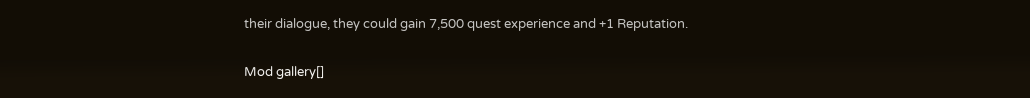their dialogue, they could gain 7,500 quest experience and +1 Reputation.

Mod gallery[]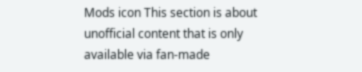Mods icon This section is about unofficial content that is only available via fan-made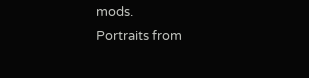mods.
Portraits from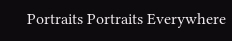Portraits Portraits Everywhere